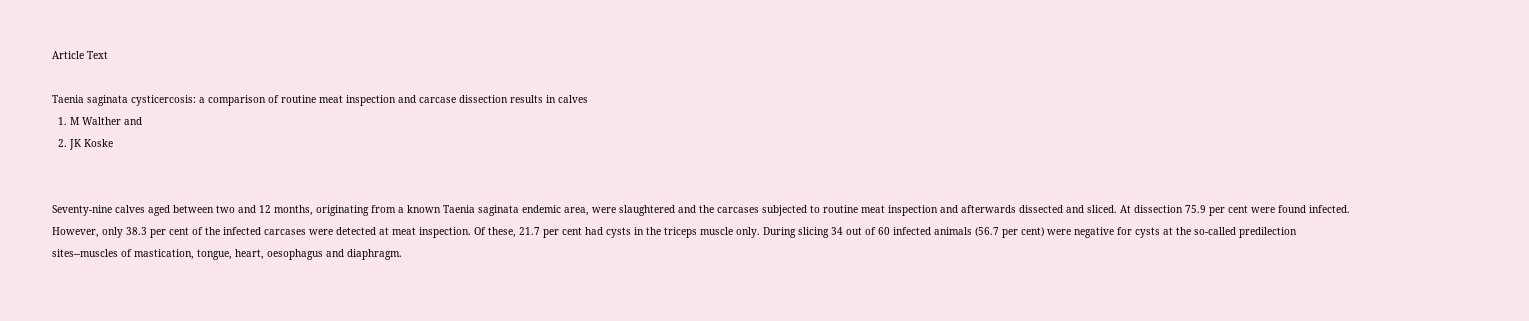Article Text

Taenia saginata cysticercosis: a comparison of routine meat inspection and carcase dissection results in calves
  1. M Walther and
  2. JK Koske


Seventy-nine calves aged between two and 12 months, originating from a known Taenia saginata endemic area, were slaughtered and the carcases subjected to routine meat inspection and afterwards dissected and sliced. At dissection 75.9 per cent were found infected. However, only 38.3 per cent of the infected carcases were detected at meat inspection. Of these, 21.7 per cent had cysts in the triceps muscle only. During slicing 34 out of 60 infected animals (56.7 per cent) were negative for cysts at the so-called predilection sites--muscles of mastication, tongue, heart, oesophagus and diaphragm.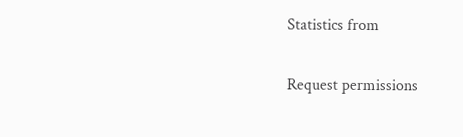Statistics from

Request permissions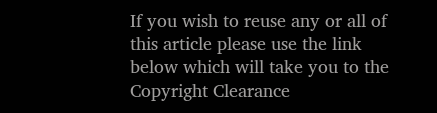If you wish to reuse any or all of this article please use the link below which will take you to the Copyright Clearance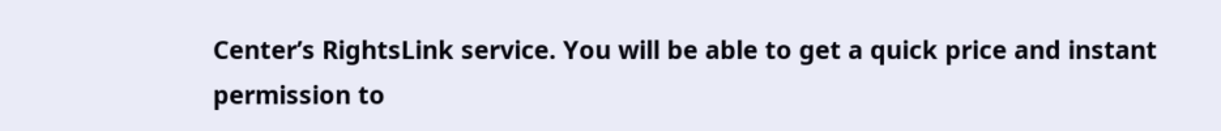Center’s RightsLink service. You will be able to get a quick price and instant permission to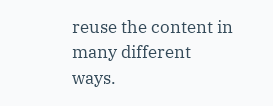reuse the content in many different ways.